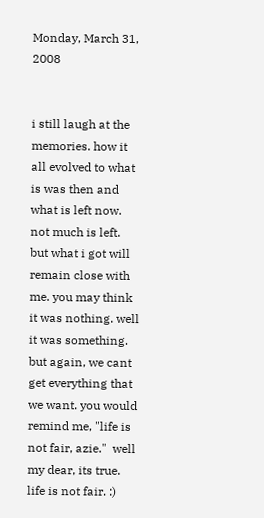Monday, March 31, 2008


i still laugh at the memories. how it all evolved to what is was then and what is left now. not much is left. but what i got will remain close with me. you may think it was nothing. well it was something. but again, we cant get everything that we want. you would remind me, "life is not fair, azie."  well my dear, its true. life is not fair. :)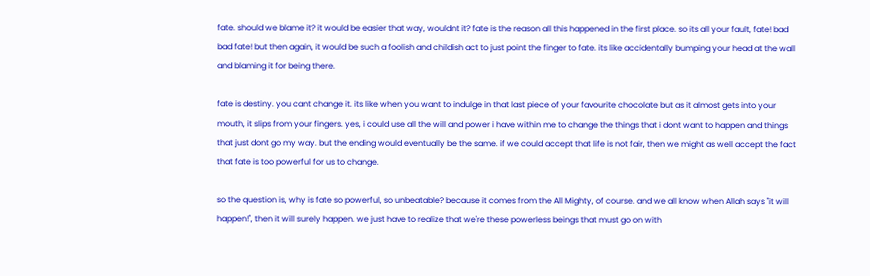fate. should we blame it? it would be easier that way, wouldnt it? fate is the reason all this happened in the first place. so its all your fault, fate! bad bad fate! but then again, it would be such a foolish and childish act to just point the finger to fate. its like accidentally bumping your head at the wall and blaming it for being there.

fate is destiny. you cant change it. its like when you want to indulge in that last piece of your favourite chocolate but as it almost gets into your mouth, it slips from your fingers. yes, i could use all the will and power i have within me to change the things that i dont want to happen and things that just dont go my way. but the ending would eventually be the same. if we could accept that life is not fair, then we might as well accept the fact that fate is too powerful for us to change.

so the question is, why is fate so powerful, so unbeatable? because it comes from the All Mighty, of course. and we all know when Allah says "it will happen!", then it will surely happen. we just have to realize that we're these powerless beings that must go on with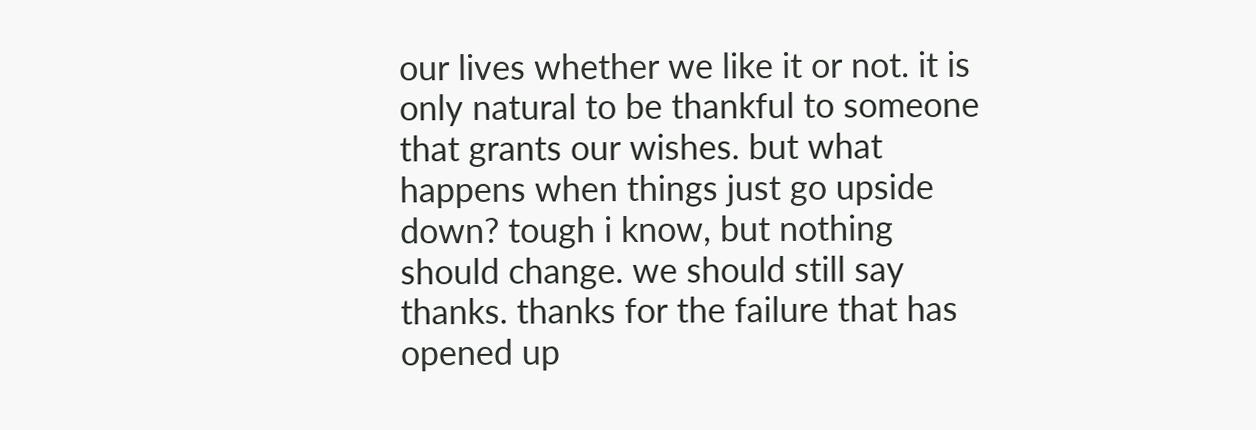our lives whether we like it or not. it is only natural to be thankful to someone that grants our wishes. but what happens when things just go upside down? tough i know, but nothing should change. we should still say thanks. thanks for the failure that has opened up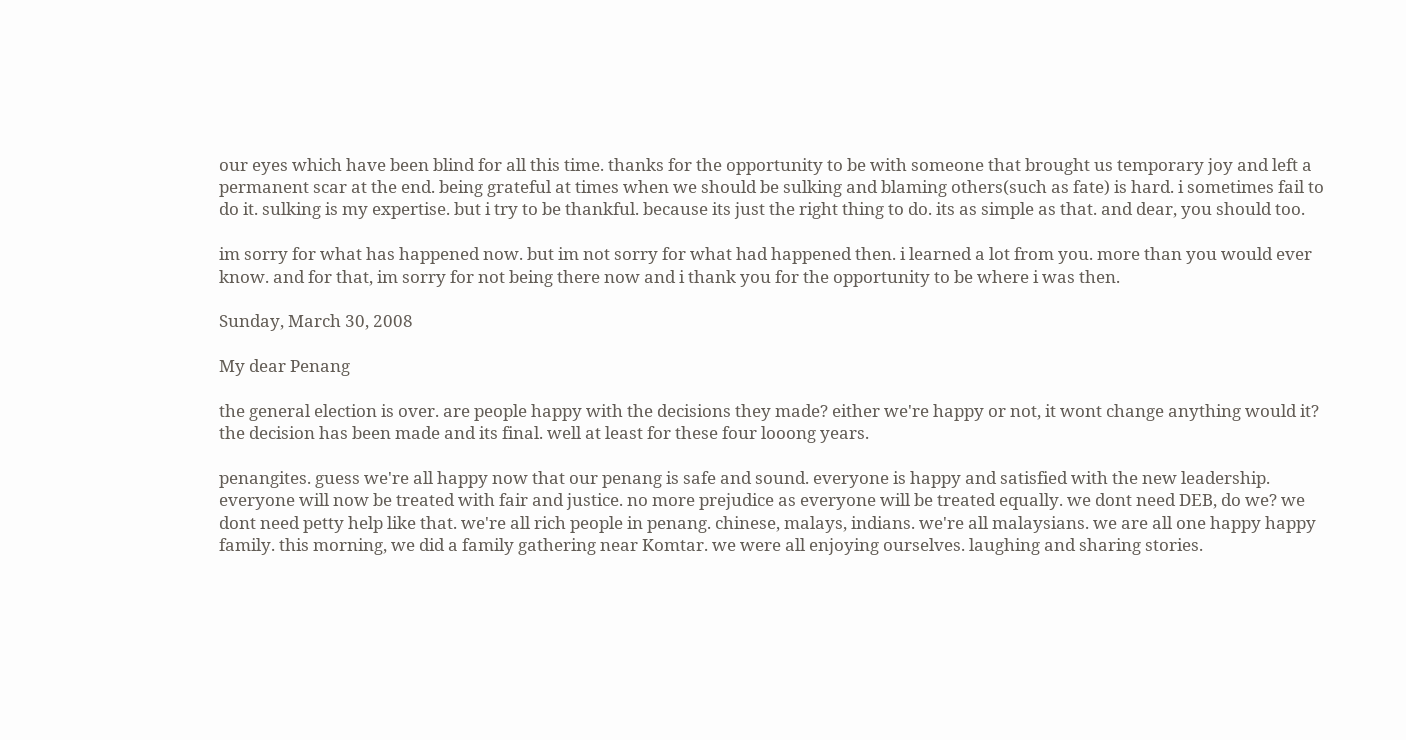our eyes which have been blind for all this time. thanks for the opportunity to be with someone that brought us temporary joy and left a permanent scar at the end. being grateful at times when we should be sulking and blaming others(such as fate) is hard. i sometimes fail to do it. sulking is my expertise. but i try to be thankful. because its just the right thing to do. its as simple as that. and dear, you should too.

im sorry for what has happened now. but im not sorry for what had happened then. i learned a lot from you. more than you would ever know. and for that, im sorry for not being there now and i thank you for the opportunity to be where i was then.

Sunday, March 30, 2008

My dear Penang

the general election is over. are people happy with the decisions they made? either we're happy or not, it wont change anything would it? the decision has been made and its final. well at least for these four looong years.

penangites. guess we're all happy now that our penang is safe and sound. everyone is happy and satisfied with the new leadership. everyone will now be treated with fair and justice. no more prejudice as everyone will be treated equally. we dont need DEB, do we? we dont need petty help like that. we're all rich people in penang. chinese, malays, indians. we're all malaysians. we are all one happy happy family. this morning, we did a family gathering near Komtar. we were all enjoying ourselves. laughing and sharing stories.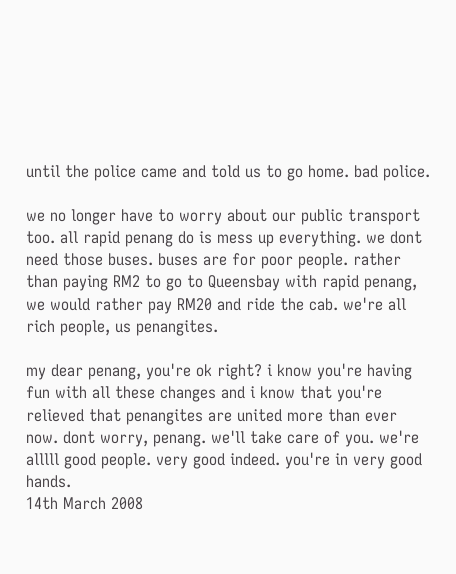until the police came and told us to go home. bad police.

we no longer have to worry about our public transport too. all rapid penang do is mess up everything. we dont need those buses. buses are for poor people. rather than paying RM2 to go to Queensbay with rapid penang, we would rather pay RM20 and ride the cab. we're all rich people, us penangites.

my dear penang, you're ok right? i know you're having fun with all these changes and i know that you're relieved that penangites are united more than ever now. dont worry, penang. we'll take care of you. we're alllll good people. very good indeed. you're in very good hands.
14th March 2008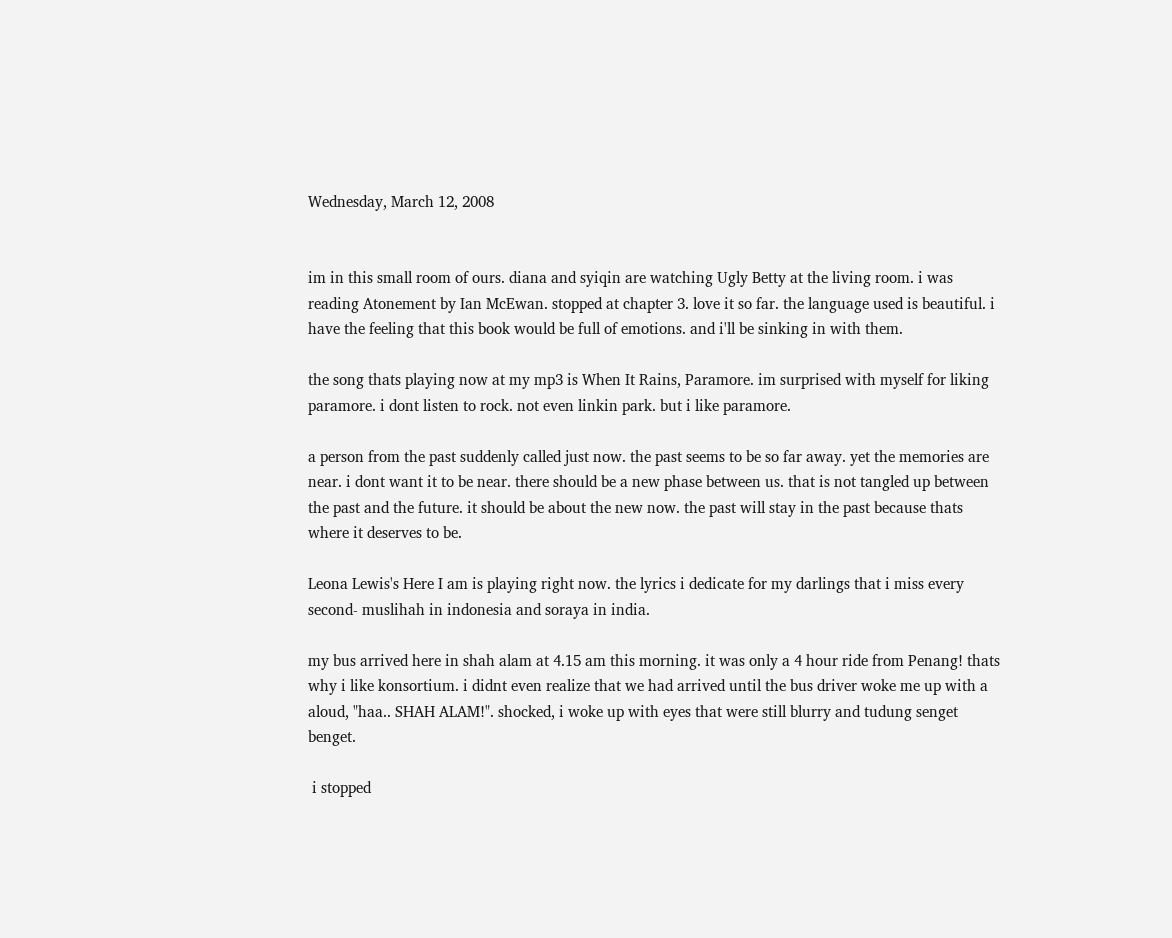Wednesday, March 12, 2008


im in this small room of ours. diana and syiqin are watching Ugly Betty at the living room. i was reading Atonement by Ian McEwan. stopped at chapter 3. love it so far. the language used is beautiful. i have the feeling that this book would be full of emotions. and i'll be sinking in with them.

the song thats playing now at my mp3 is When It Rains, Paramore. im surprised with myself for liking paramore. i dont listen to rock. not even linkin park. but i like paramore.

a person from the past suddenly called just now. the past seems to be so far away. yet the memories are near. i dont want it to be near. there should be a new phase between us. that is not tangled up between the past and the future. it should be about the new now. the past will stay in the past because thats where it deserves to be.

Leona Lewis's Here I am is playing right now. the lyrics i dedicate for my darlings that i miss every second- muslihah in indonesia and soraya in india.

my bus arrived here in shah alam at 4.15 am this morning. it was only a 4 hour ride from Penang! thats why i like konsortium. i didnt even realize that we had arrived until the bus driver woke me up with a aloud, "haa.. SHAH ALAM!". shocked, i woke up with eyes that were still blurry and tudung senget benget.

 i stopped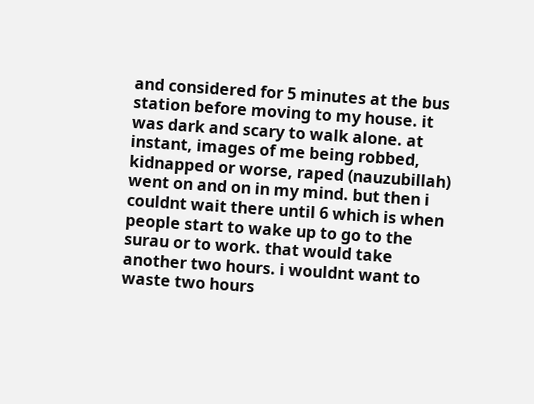and considered for 5 minutes at the bus station before moving to my house. it was dark and scary to walk alone. at instant, images of me being robbed, kidnapped or worse, raped (nauzubillah) went on and on in my mind. but then i couldnt wait there until 6 which is when people start to wake up to go to the surau or to work. that would take another two hours. i wouldnt want to waste two hours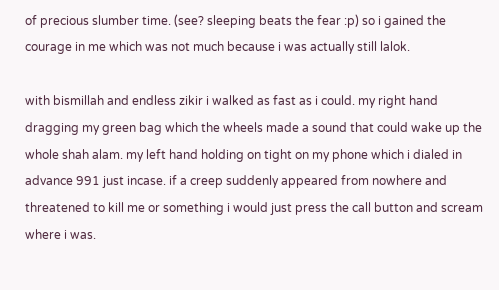of precious slumber time. (see? sleeping beats the fear :p) so i gained the courage in me which was not much because i was actually still lalok.

with bismillah and endless zikir i walked as fast as i could. my right hand dragging my green bag which the wheels made a sound that could wake up the whole shah alam. my left hand holding on tight on my phone which i dialed in advance 991 just incase. if a creep suddenly appeared from nowhere and threatened to kill me or something i would just press the call button and scream where i was.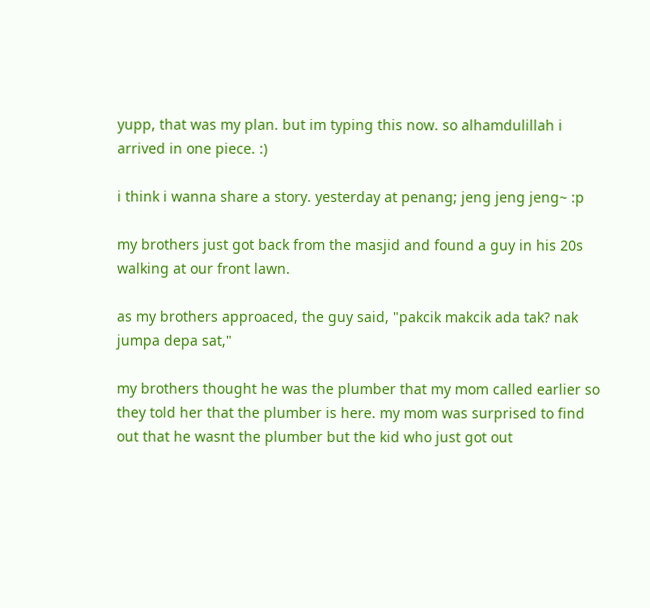yupp, that was my plan. but im typing this now. so alhamdulillah i arrived in one piece. :)

i think i wanna share a story. yesterday at penang; jeng jeng jeng~ :p

my brothers just got back from the masjid and found a guy in his 20s walking at our front lawn.

as my brothers approaced, the guy said, "pakcik makcik ada tak? nak jumpa depa sat,"

my brothers thought he was the plumber that my mom called earlier so they told her that the plumber is here. my mom was surprised to find out that he wasnt the plumber but the kid who just got out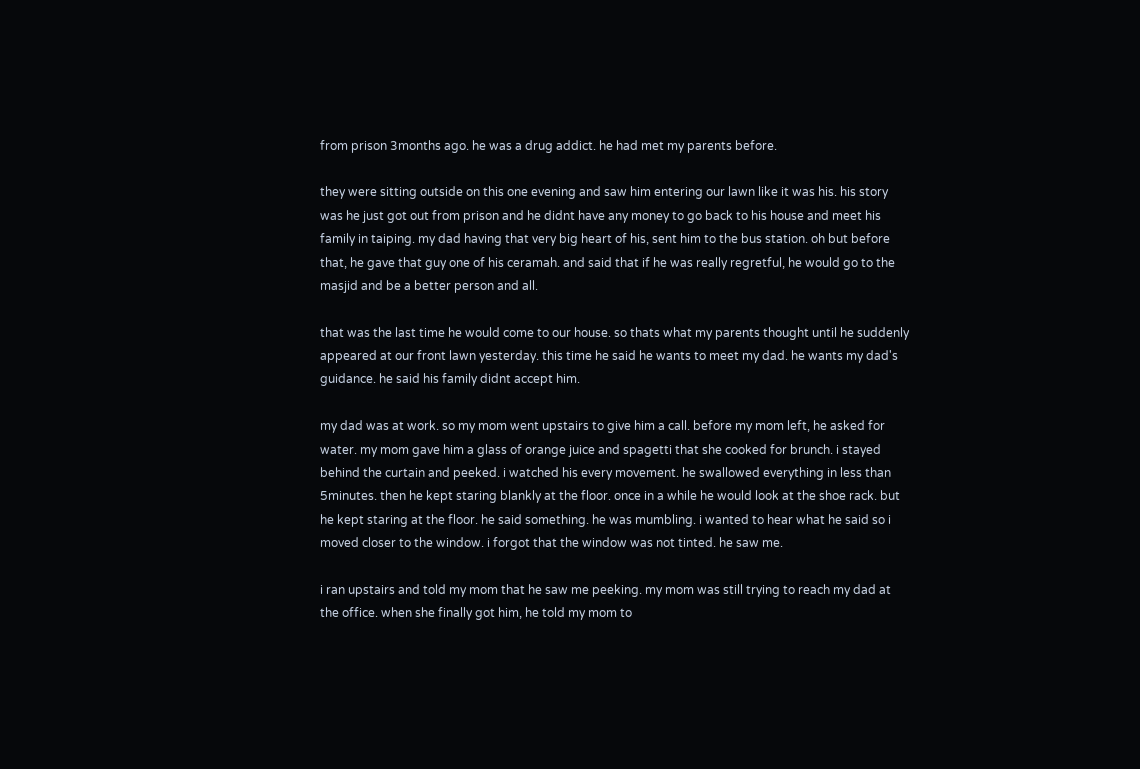from prison 3months ago. he was a drug addict. he had met my parents before.

they were sitting outside on this one evening and saw him entering our lawn like it was his. his story was he just got out from prison and he didnt have any money to go back to his house and meet his family in taiping. my dad having that very big heart of his, sent him to the bus station. oh but before that, he gave that guy one of his ceramah. and said that if he was really regretful, he would go to the masjid and be a better person and all.

that was the last time he would come to our house. so thats what my parents thought until he suddenly appeared at our front lawn yesterday. this time he said he wants to meet my dad. he wants my dad's guidance. he said his family didnt accept him.

my dad was at work. so my mom went upstairs to give him a call. before my mom left, he asked for water. my mom gave him a glass of orange juice and spagetti that she cooked for brunch. i stayed behind the curtain and peeked. i watched his every movement. he swallowed everything in less than 5minutes. then he kept staring blankly at the floor. once in a while he would look at the shoe rack. but he kept staring at the floor. he said something. he was mumbling. i wanted to hear what he said so i moved closer to the window. i forgot that the window was not tinted. he saw me.

i ran upstairs and told my mom that he saw me peeking. my mom was still trying to reach my dad at the office. when she finally got him, he told my mom to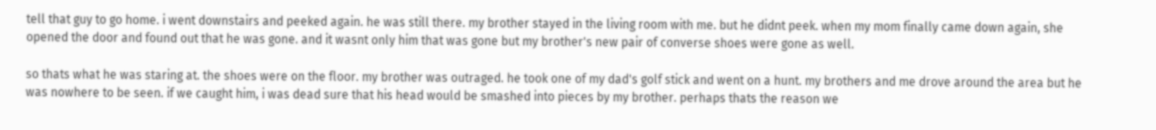tell that guy to go home. i went downstairs and peeked again. he was still there. my brother stayed in the living room with me. but he didnt peek. when my mom finally came down again, she opened the door and found out that he was gone. and it wasnt only him that was gone but my brother's new pair of converse shoes were gone as well.

so thats what he was staring at. the shoes were on the floor. my brother was outraged. he took one of my dad's golf stick and went on a hunt. my brothers and me drove around the area but he was nowhere to be seen. if we caught him, i was dead sure that his head would be smashed into pieces by my brother. perhaps thats the reason we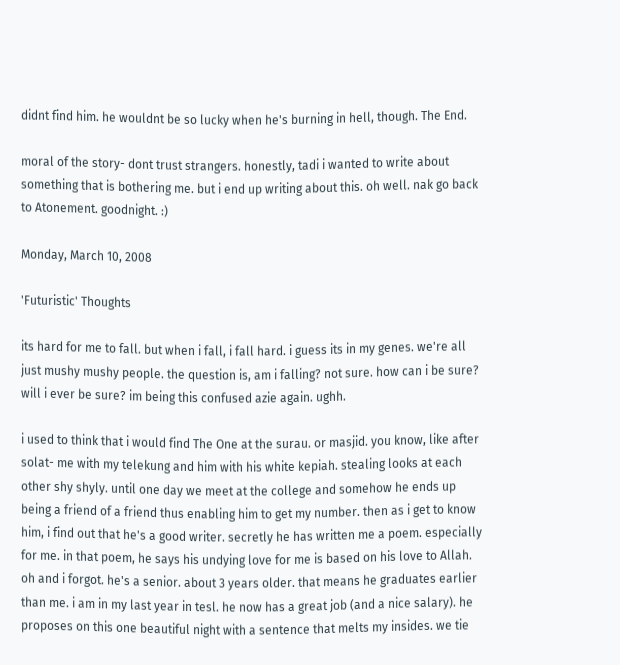didnt find him. he wouldnt be so lucky when he's burning in hell, though. The End.

moral of the story- dont trust strangers. honestly, tadi i wanted to write about something that is bothering me. but i end up writing about this. oh well. nak go back to Atonement. goodnight. :)

Monday, March 10, 2008

'Futuristic' Thoughts

its hard for me to fall. but when i fall, i fall hard. i guess its in my genes. we're all just mushy mushy people. the question is, am i falling? not sure. how can i be sure? will i ever be sure? im being this confused azie again. ughh.

i used to think that i would find The One at the surau. or masjid. you know, like after solat- me with my telekung and him with his white kepiah. stealing looks at each other shy shyly. until one day we meet at the college and somehow he ends up being a friend of a friend thus enabling him to get my number. then as i get to know him, i find out that he's a good writer. secretly he has written me a poem. especially for me. in that poem, he says his undying love for me is based on his love to Allah. oh and i forgot. he's a senior. about 3 years older. that means he graduates earlier than me. i am in my last year in tesl. he now has a great job (and a nice salary). he proposes on this one beautiful night with a sentence that melts my insides. we tie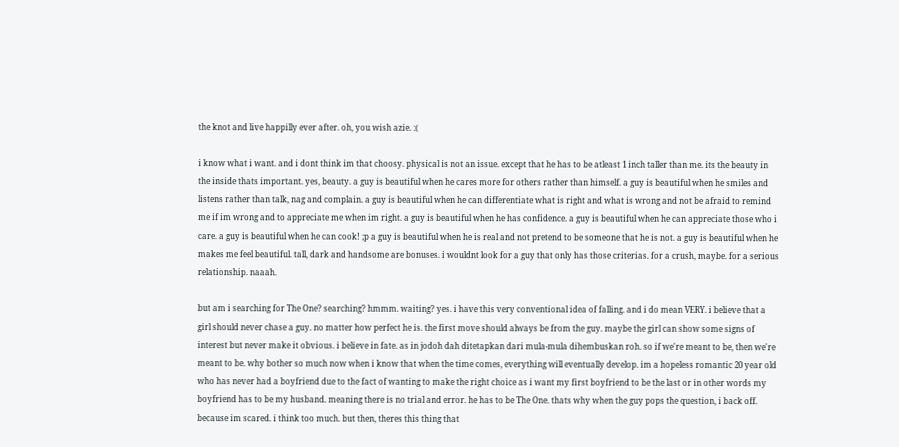the knot and live happilly ever after. oh, you wish azie. :(

i know what i want. and i dont think im that choosy. physical is not an issue. except that he has to be atleast 1 inch taller than me. its the beauty in the inside thats important. yes, beauty. a guy is beautiful when he cares more for others rather than himself. a guy is beautiful when he smiles and listens rather than talk, nag and complain. a guy is beautiful when he can differentiate what is right and what is wrong and not be afraid to remind me if im wrong and to appreciate me when im right. a guy is beautiful when he has confidence. a guy is beautiful when he can appreciate those who i care. a guy is beautiful when he can cook! ;p a guy is beautiful when he is real and not pretend to be someone that he is not. a guy is beautiful when he makes me feel beautiful. tall, dark and handsome are bonuses. i wouldnt look for a guy that only has those criterias. for a crush, maybe. for a serious relationship. naaah.

but am i searching for The One? searching? hmmm. waiting? yes. i have this very conventional idea of falling. and i do mean VERY. i believe that a girl should never chase a guy. no matter how perfect he is. the first move should always be from the guy. maybe the girl can show some signs of interest but never make it obvious. i believe in fate. as in jodoh dah ditetapkan dari mula-mula dihembuskan roh. so if we're meant to be, then we're meant to be. why bother so much now when i know that when the time comes, everything will eventually develop. im a hopeless romantic 20 year old who has never had a boyfriend due to the fact of wanting to make the right choice as i want my first boyfriend to be the last or in other words my boyfriend has to be my husband. meaning there is no trial and error. he has to be The One. thats why when the guy pops the question, i back off. because im scared. i think too much. but then, theres this thing that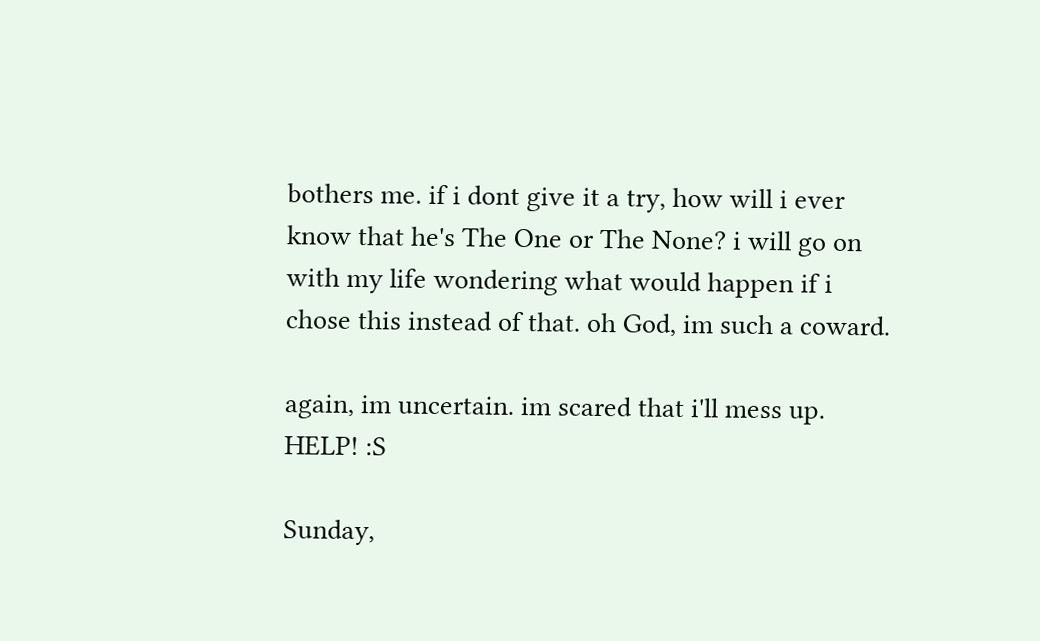bothers me. if i dont give it a try, how will i ever know that he's The One or The None? i will go on with my life wondering what would happen if i chose this instead of that. oh God, im such a coward.

again, im uncertain. im scared that i'll mess up. HELP! :S

Sunday,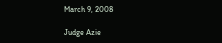March 9, 2008

Judge Azie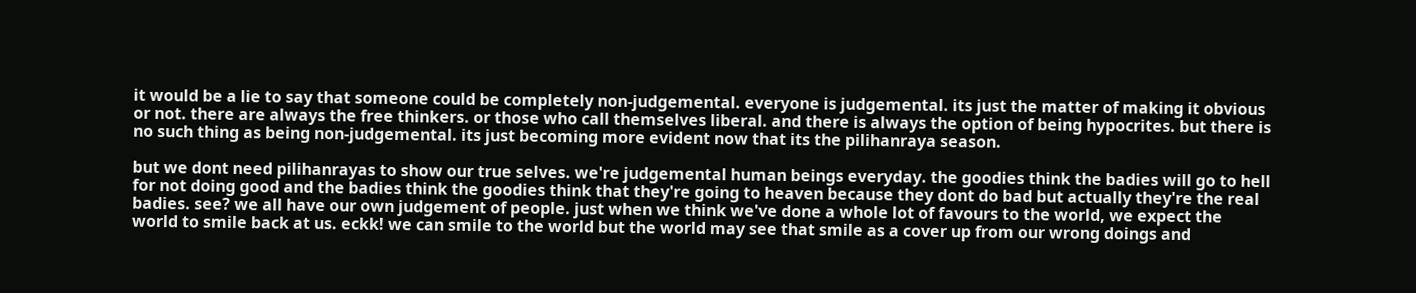it would be a lie to say that someone could be completely non-judgemental. everyone is judgemental. its just the matter of making it obvious or not. there are always the free thinkers. or those who call themselves liberal. and there is always the option of being hypocrites. but there is no such thing as being non-judgemental. its just becoming more evident now that its the pilihanraya season.

but we dont need pilihanrayas to show our true selves. we're judgemental human beings everyday. the goodies think the badies will go to hell for not doing good and the badies think the goodies think that they're going to heaven because they dont do bad but actually they're the real badies. see? we all have our own judgement of people. just when we think we've done a whole lot of favours to the world, we expect the world to smile back at us. eckk! we can smile to the world but the world may see that smile as a cover up from our wrong doings and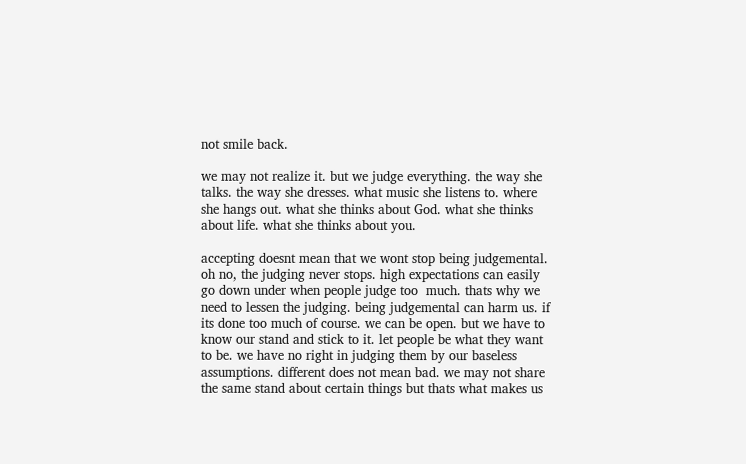not smile back.

we may not realize it. but we judge everything. the way she talks. the way she dresses. what music she listens to. where she hangs out. what she thinks about God. what she thinks about life. what she thinks about you.

accepting doesnt mean that we wont stop being judgemental. oh no, the judging never stops. high expectations can easily go down under when people judge too  much. thats why we need to lessen the judging. being judgemental can harm us. if its done too much of course. we can be open. but we have to know our stand and stick to it. let people be what they want to be. we have no right in judging them by our baseless assumptions. different does not mean bad. we may not share the same stand about certain things but thats what makes us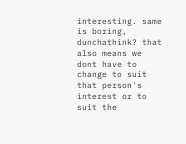interesting. same is boring, dunchathink? that also means we dont have to change to suit that person's interest or to suit the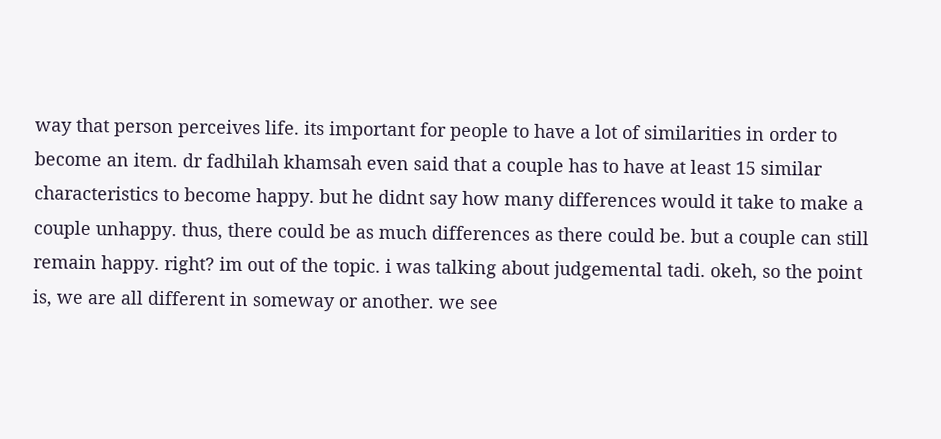way that person perceives life. its important for people to have a lot of similarities in order to become an item. dr fadhilah khamsah even said that a couple has to have at least 15 similar characteristics to become happy. but he didnt say how many differences would it take to make a couple unhappy. thus, there could be as much differences as there could be. but a couple can still remain happy. right? im out of the topic. i was talking about judgemental tadi. okeh, so the point is, we are all different in someway or another. we see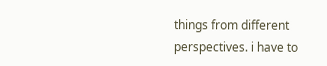things from different perspectives. i have to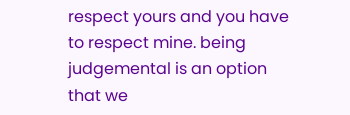respect yours and you have to respect mine. being judgemental is an option that we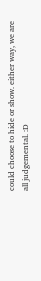could choose to hide or show. either way, we are all judgemental. :D